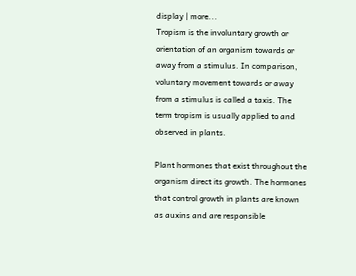display | more...
Tropism is the involuntary growth or orientation of an organism towards or away from a stimulus. In comparison, voluntary movement towards or away from a stimulus is called a taxis. The term tropism is usually applied to and observed in plants.

Plant hormones that exist throughout the organism direct its growth. The hormones that control growth in plants are known as auxins and are responsible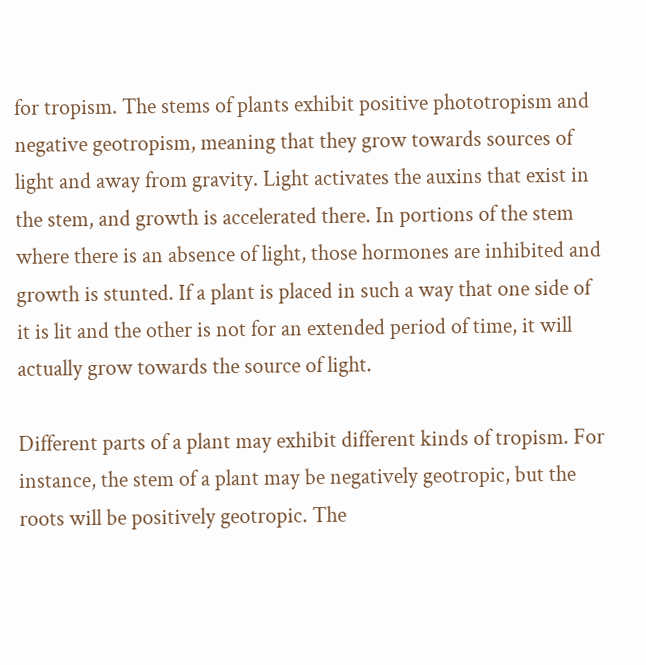for tropism. The stems of plants exhibit positive phototropism and negative geotropism, meaning that they grow towards sources of light and away from gravity. Light activates the auxins that exist in the stem, and growth is accelerated there. In portions of the stem where there is an absence of light, those hormones are inhibited and growth is stunted. If a plant is placed in such a way that one side of it is lit and the other is not for an extended period of time, it will actually grow towards the source of light.

Different parts of a plant may exhibit different kinds of tropism. For instance, the stem of a plant may be negatively geotropic, but the roots will be positively geotropic. The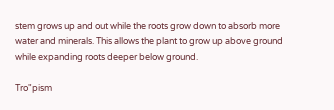stem grows up and out while the roots grow down to absorb more water and minerals. This allows the plant to grow up above ground while expanding roots deeper below ground.

Tro"pism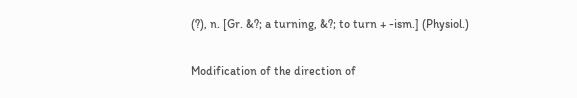(?), n. [Gr. &?; a turning, &?; to turn + -ism.] (Physiol.)

Modification of the direction of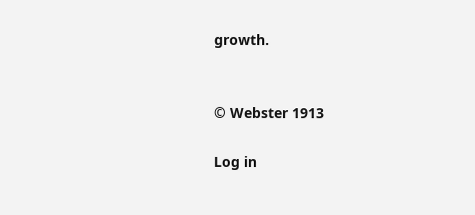growth.


© Webster 1913

Log in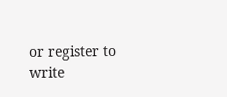or register to write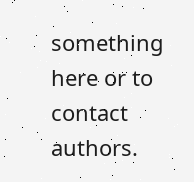something here or to contact authors.